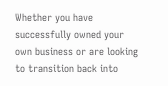Whether you have successfully owned your own business or are looking to transition back into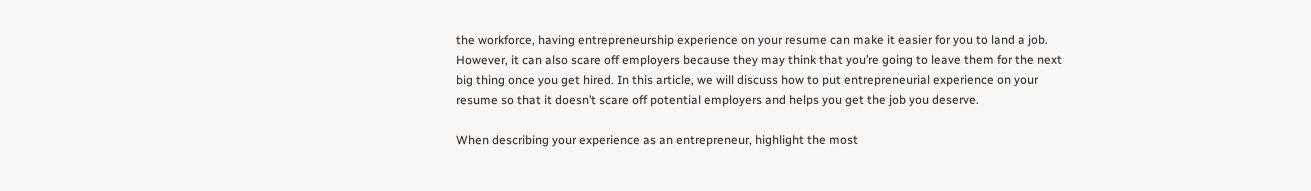the workforce, having entrepreneurship experience on your resume can make it easier for you to land a job. However, it can also scare off employers because they may think that you’re going to leave them for the next big thing once you get hired. In this article, we will discuss how to put entrepreneurial experience on your resume so that it doesn’t scare off potential employers and helps you get the job you deserve.

When describing your experience as an entrepreneur, highlight the most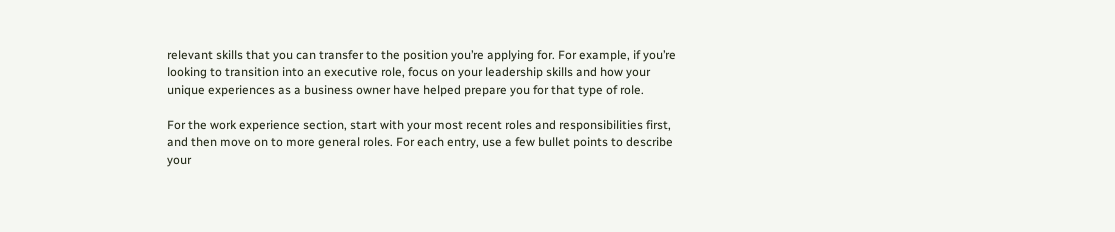relevant skills that you can transfer to the position you’re applying for. For example, if you’re looking to transition into an executive role, focus on your leadership skills and how your unique experiences as a business owner have helped prepare you for that type of role.

For the work experience section, start with your most recent roles and responsibilities first, and then move on to more general roles. For each entry, use a few bullet points to describe your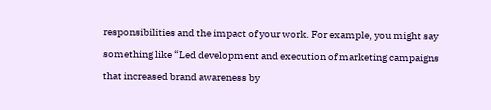responsibilities and the impact of your work. For example, you might say something like “Led development and execution of marketing campaigns that increased brand awareness by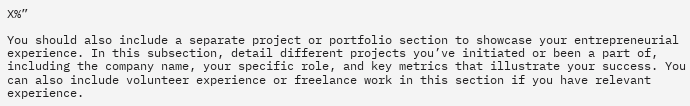X%”

You should also include a separate project or portfolio section to showcase your entrepreneurial experience. In this subsection, detail different projects you’ve initiated or been a part of, including the company name, your specific role, and key metrics that illustrate your success. You can also include volunteer experience or freelance work in this section if you have relevant experience.